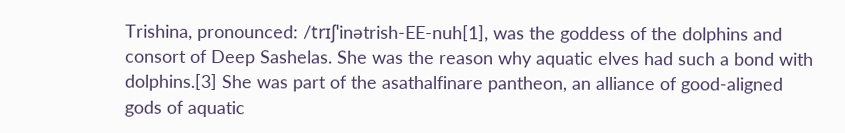Trishina, pronounced: /trɪʃˈinətrish-EE-nuh[1], was the goddess of the dolphins and consort of Deep Sashelas. She was the reason why aquatic elves had such a bond with dolphins.[3] She was part of the asathalfinare pantheon, an alliance of good-aligned gods of aquatic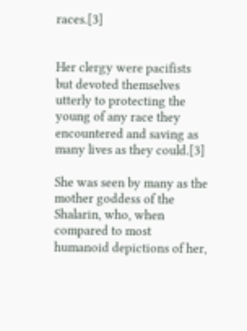races.[3]


Her clergy were pacifists but devoted themselves utterly to protecting the young of any race they encountered and saving as many lives as they could.[3]

She was seen by many as the mother goddess of the Shalarin, who, when compared to most humanoid depictions of her,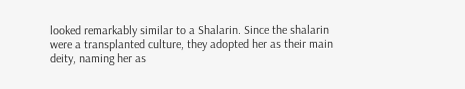looked remarkably similar to a Shalarin. Since the shalarin were a transplanted culture, they adopted her as their main deity, naming her as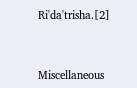Ri'da'trisha.[2]




Miscellaneous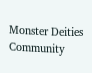Monster Deities
Community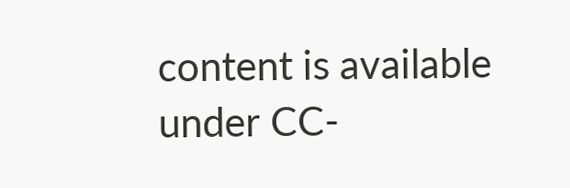content is available under CC-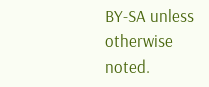BY-SA unless otherwise noted.